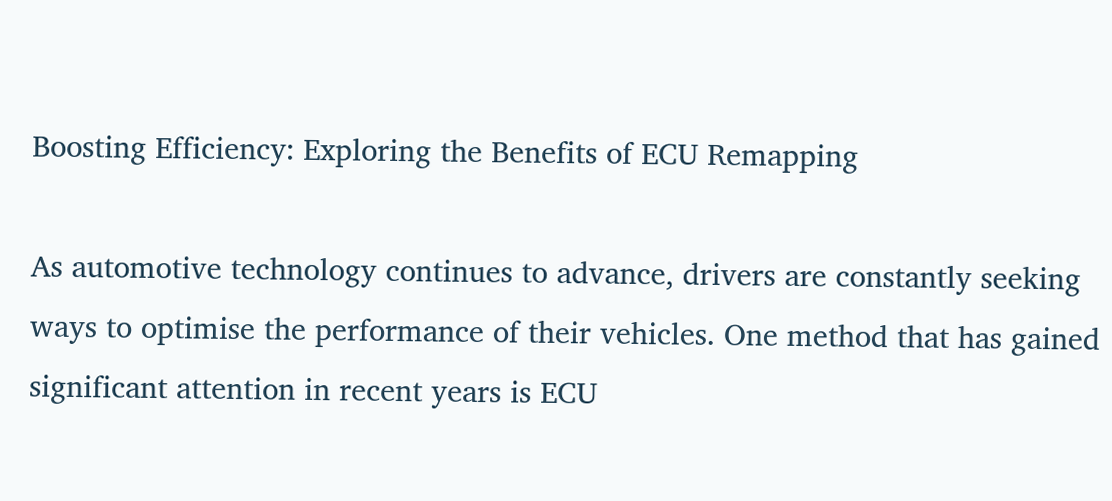Boosting Efficiency: Exploring the Benefits of ECU Remapping

As automotive technology continues to advance, drivers are constantly seeking ways to optimise the performance of their vehicles. One method that has gained significant attention in recent years is ECU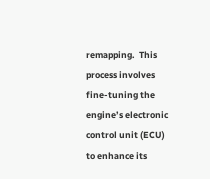remapping.  This process involves fine-tuning the engine’s electronic control unit (ECU) to enhance its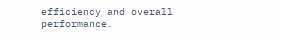efficiency and overall performance.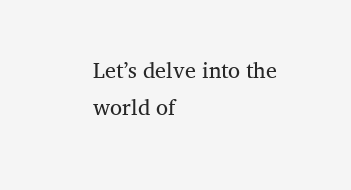Let’s delve into the world of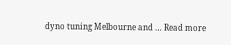dyno tuning Melbourne and … Read more